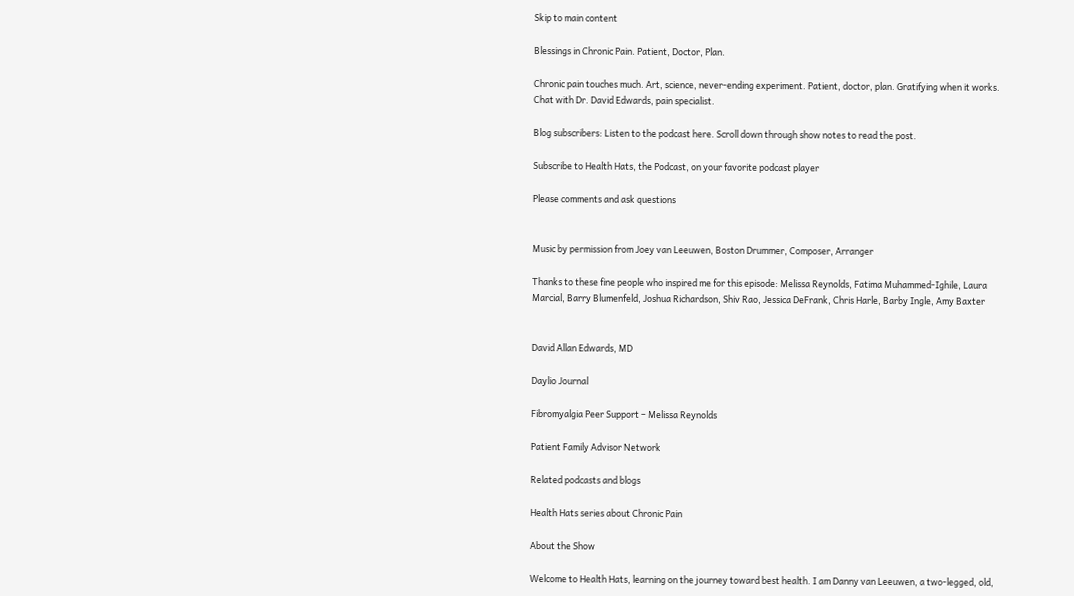Skip to main content

Blessings in Chronic Pain. Patient, Doctor, Plan.

Chronic pain touches much. Art, science, never-ending experiment. Patient, doctor, plan. Gratifying when it works. Chat with Dr. David Edwards, pain specialist.

Blog subscribers: Listen to the podcast here. Scroll down through show notes to read the post.

Subscribe to Health Hats, the Podcast, on your favorite podcast player

Please comments and ask questions


Music by permission from Joey van Leeuwen, Boston Drummer, Composer, Arranger

Thanks to these fine people who inspired me for this episode: Melissa Reynolds, Fatima Muhammed-Ighile, Laura Marcial, Barry Blumenfeld, Joshua Richardson, Shiv Rao, Jessica DeFrank, Chris Harle, Barby Ingle, Amy Baxter


David Allan Edwards, MD

Daylio Journal

Fibromyalgia Peer Support – Melissa Reynolds

Patient Family Advisor Network

Related podcasts and blogs

Health Hats series about Chronic Pain

About the Show

Welcome to Health Hats, learning on the journey toward best health. I am Danny van Leeuwen, a two-legged, old,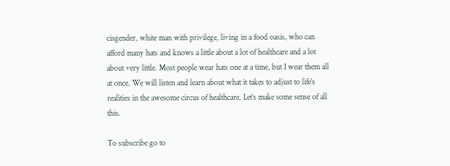cisgender, white man with privilege, living in a food oasis, who can afford many hats and knows a little about a lot of healthcare and a lot about very little. Most people wear hats one at a time, but I wear them all at once. We will listen and learn about what it takes to adjust to life’s realities in the awesome circus of healthcare. Let’s make some sense of all this.

To subscribe go to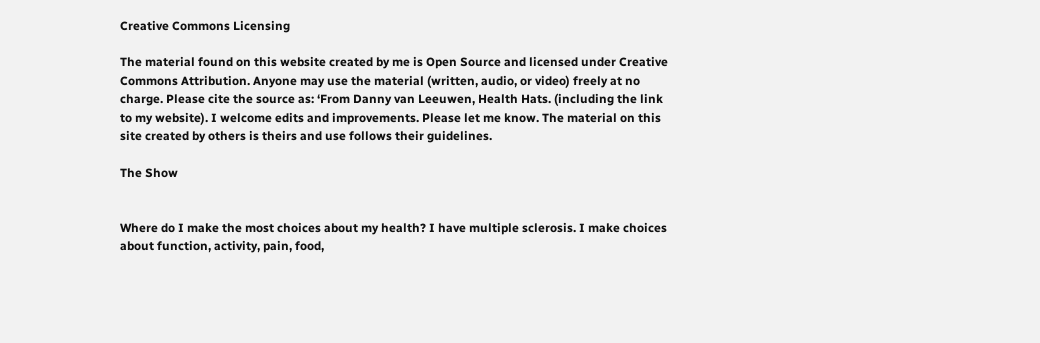Creative Commons Licensing

The material found on this website created by me is Open Source and licensed under Creative Commons Attribution. Anyone may use the material (written, audio, or video) freely at no charge. Please cite the source as: ‘From Danny van Leeuwen, Health Hats. (including the link to my website). I welcome edits and improvements. Please let me know. The material on this site created by others is theirs and use follows their guidelines.

The Show


Where do I make the most choices about my health? I have multiple sclerosis. I make choices about function, activity, pain, food,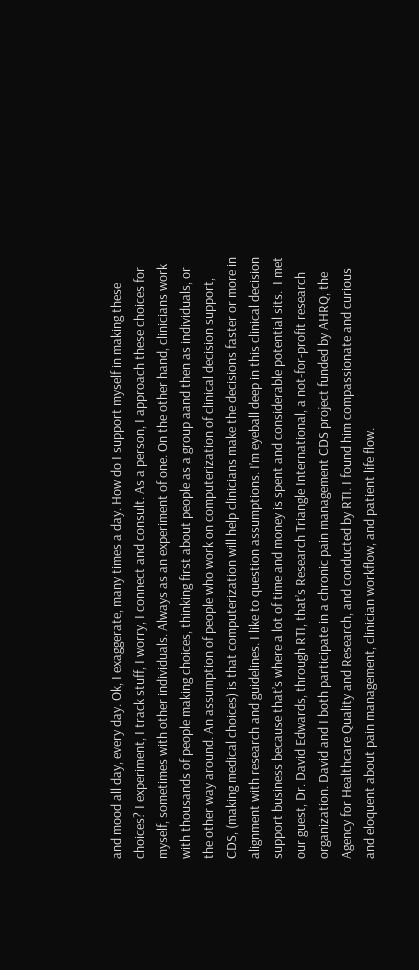and mood all day, every day. Ok, I exaggerate, many times a day. How do I support myself in making these choices? I experiment, I track stuff, I worry, I connect and consult. As a person, I approach these choices for myself, sometimes with other individuals. Always as an experiment of one. On the other hand, clinicians work with thousands of people making choices, thinking first about people as a group aand then as individuals, or the other way around. An assumption of people who work on computerization of clinical decision support, CDS, (making medical choices) is that computerization will help clinicians make the decisions faster or more in alignment with research and guidelines. I like to question assumptions. I’m eyeball deep in this clinical decision support business because that’s where a lot of time and money is spent and considerable potential sits.  I met our guest, Dr. David Edwards, through RTI, that’s Research Triangle International, a not-for-profit research organization. David and I both participate in a chronic pain management CDS project funded by AHRQ, the Agency for Healthcare Quality and Research, and conducted by RTI. I found him compassionate and curious and eloquent about pain management, clinician workflow, and patient life flow.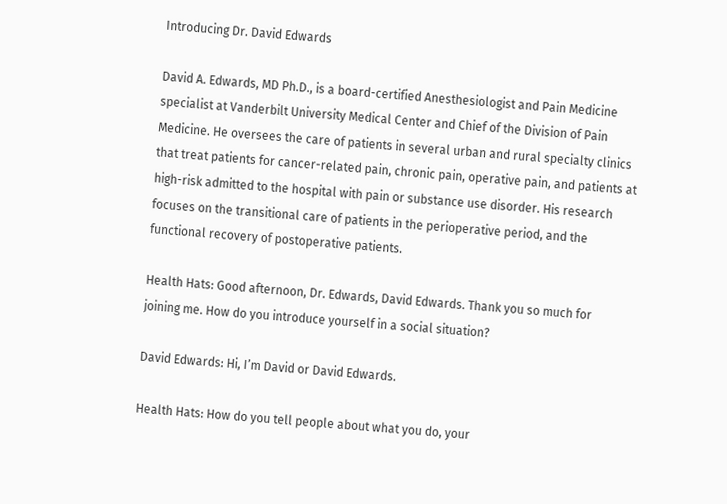Introducing Dr. David Edwards

David A. Edwards, MD Ph.D., is a board-certified Anesthesiologist and Pain Medicine specialist at Vanderbilt University Medical Center and Chief of the Division of Pain Medicine. He oversees the care of patients in several urban and rural specialty clinics that treat patients for cancer-related pain, chronic pain, operative pain, and patients at high-risk admitted to the hospital with pain or substance use disorder. His research focuses on the transitional care of patients in the perioperative period, and the functional recovery of postoperative patients.

Health Hats: Good afternoon, Dr. Edwards, David Edwards. Thank you so much for joining me. How do you introduce yourself in a social situation?

David Edwards: Hi, I’m David or David Edwards.

Health Hats: How do you tell people about what you do, your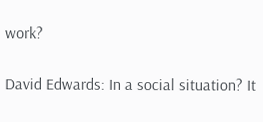work?

David Edwards: In a social situation? It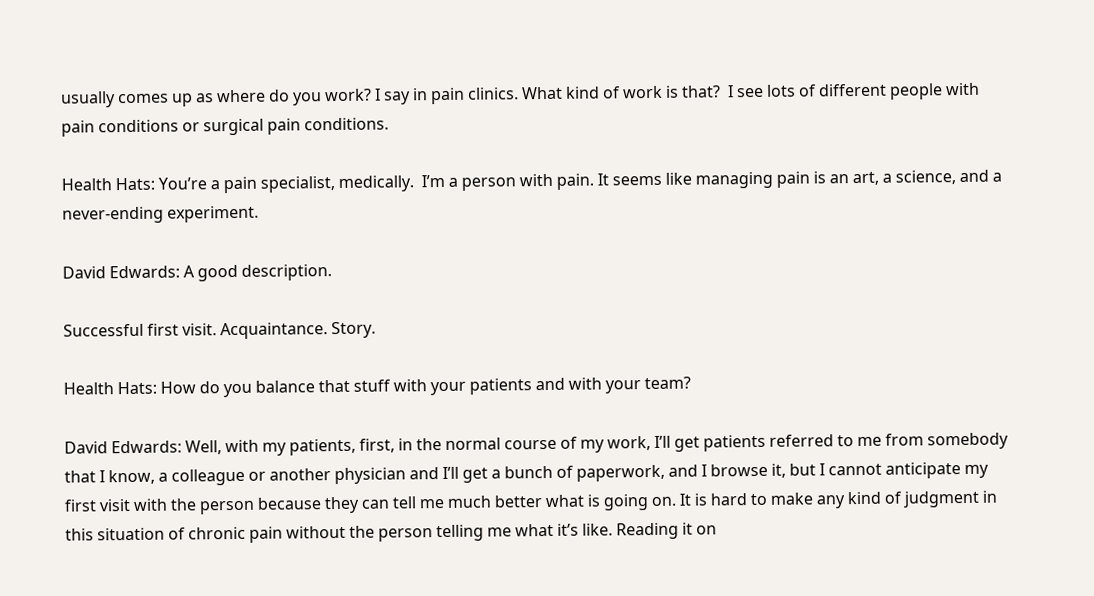usually comes up as where do you work? I say in pain clinics. What kind of work is that?  I see lots of different people with pain conditions or surgical pain conditions.

Health Hats: You’re a pain specialist, medically.  I’m a person with pain. It seems like managing pain is an art, a science, and a never-ending experiment.

David Edwards: A good description.

Successful first visit. Acquaintance. Story.

Health Hats: How do you balance that stuff with your patients and with your team?

David Edwards: Well, with my patients, first, in the normal course of my work, I’ll get patients referred to me from somebody that I know, a colleague or another physician and I’ll get a bunch of paperwork, and I browse it, but I cannot anticipate my first visit with the person because they can tell me much better what is going on. It is hard to make any kind of judgment in this situation of chronic pain without the person telling me what it’s like. Reading it on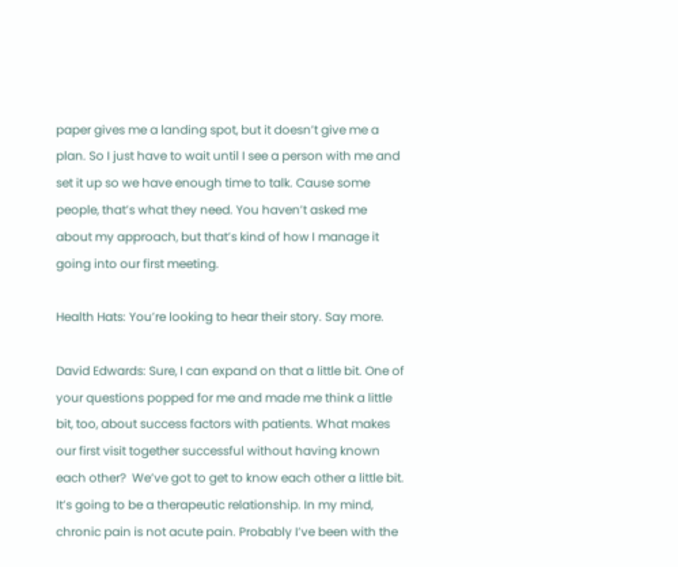paper gives me a landing spot, but it doesn’t give me a plan. So I just have to wait until I see a person with me and set it up so we have enough time to talk. Cause some people, that’s what they need. You haven’t asked me about my approach, but that’s kind of how I manage it going into our first meeting.

Health Hats: You’re looking to hear their story. Say more.

David Edwards: Sure, I can expand on that a little bit. One of your questions popped for me and made me think a little bit, too, about success factors with patients. What makes our first visit together successful without having known each other?  We’ve got to get to know each other a little bit. It’s going to be a therapeutic relationship. In my mind, chronic pain is not acute pain. Probably I’ve been with the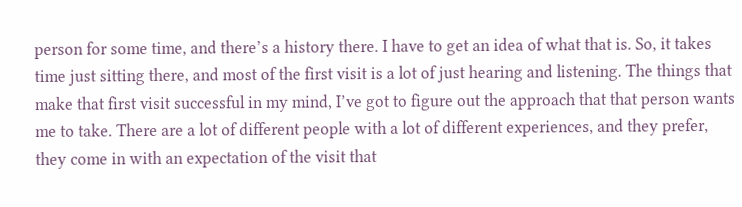person for some time, and there’s a history there. I have to get an idea of what that is. So, it takes time just sitting there, and most of the first visit is a lot of just hearing and listening. The things that make that first visit successful in my mind, I’ve got to figure out the approach that that person wants me to take. There are a lot of different people with a lot of different experiences, and they prefer, they come in with an expectation of the visit that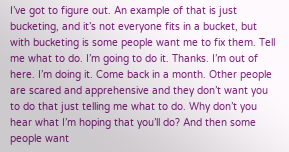I’ve got to figure out. An example of that is just bucketing, and it’s not everyone fits in a bucket, but with bucketing is some people want me to fix them. Tell me what to do. I’m going to do it. Thanks. I’m out of here. I’m doing it. Come back in a month. Other people are scared and apprehensive and they don’t want you to do that just telling me what to do. Why don’t you hear what I’m hoping that you’ll do? And then some people want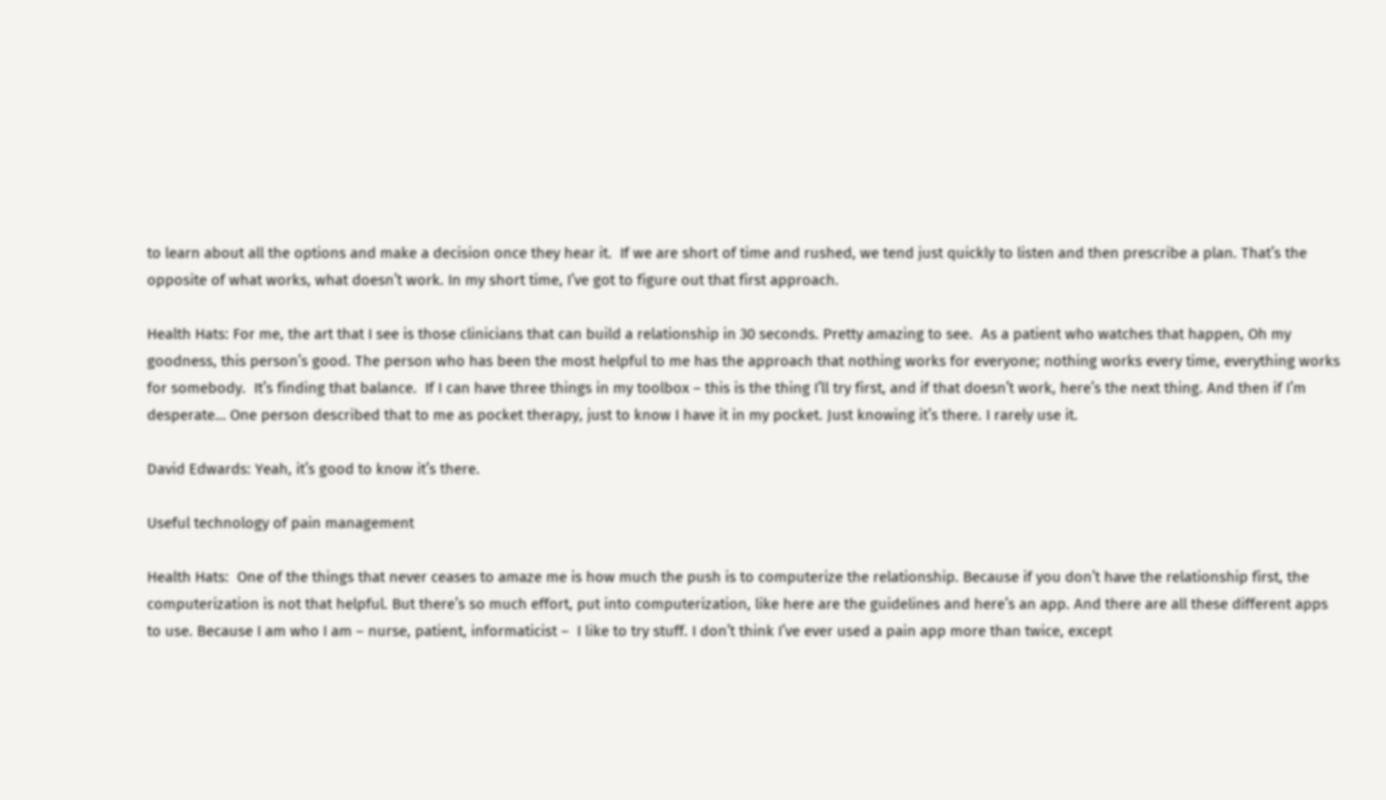to learn about all the options and make a decision once they hear it.  If we are short of time and rushed, we tend just quickly to listen and then prescribe a plan. That’s the opposite of what works, what doesn’t work. In my short time, I’ve got to figure out that first approach.

Health Hats: For me, the art that I see is those clinicians that can build a relationship in 30 seconds. Pretty amazing to see.  As a patient who watches that happen, Oh my goodness, this person’s good. The person who has been the most helpful to me has the approach that nothing works for everyone; nothing works every time, everything works for somebody.  It’s finding that balance.  If I can have three things in my toolbox – this is the thing I’ll try first, and if that doesn’t work, here’s the next thing. And then if I’m desperate… One person described that to me as pocket therapy, just to know I have it in my pocket. Just knowing it’s there. I rarely use it.

David Edwards: Yeah, it’s good to know it’s there.

Useful technology of pain management

Health Hats:  One of the things that never ceases to amaze me is how much the push is to computerize the relationship. Because if you don’t have the relationship first, the computerization is not that helpful. But there’s so much effort, put into computerization, like here are the guidelines and here’s an app. And there are all these different apps to use. Because I am who I am – nurse, patient, informaticist –  I like to try stuff. I don’t think I’ve ever used a pain app more than twice, except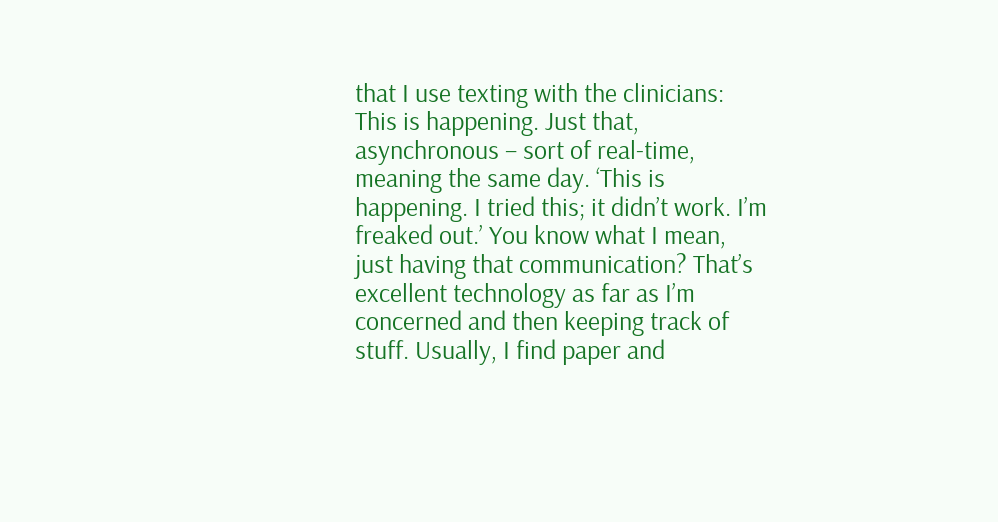that I use texting with the clinicians: This is happening. Just that, asynchronous – sort of real-time, meaning the same day. ‘This is happening. I tried this; it didn’t work. I’m freaked out.’ You know what I mean, just having that communication? That’s excellent technology as far as I’m concerned and then keeping track of stuff. Usually, I find paper and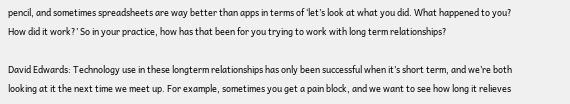pencil, and sometimes spreadsheets are way better than apps in terms of ‘let’s look at what you did. What happened to you? How did it work?’ So in your practice, how has that been for you trying to work with long term relationships?

David Edwards: Technology use in these longterm relationships has only been successful when it’s short term, and we’re both looking at it the next time we meet up. For example, sometimes you get a pain block, and we want to see how long it relieves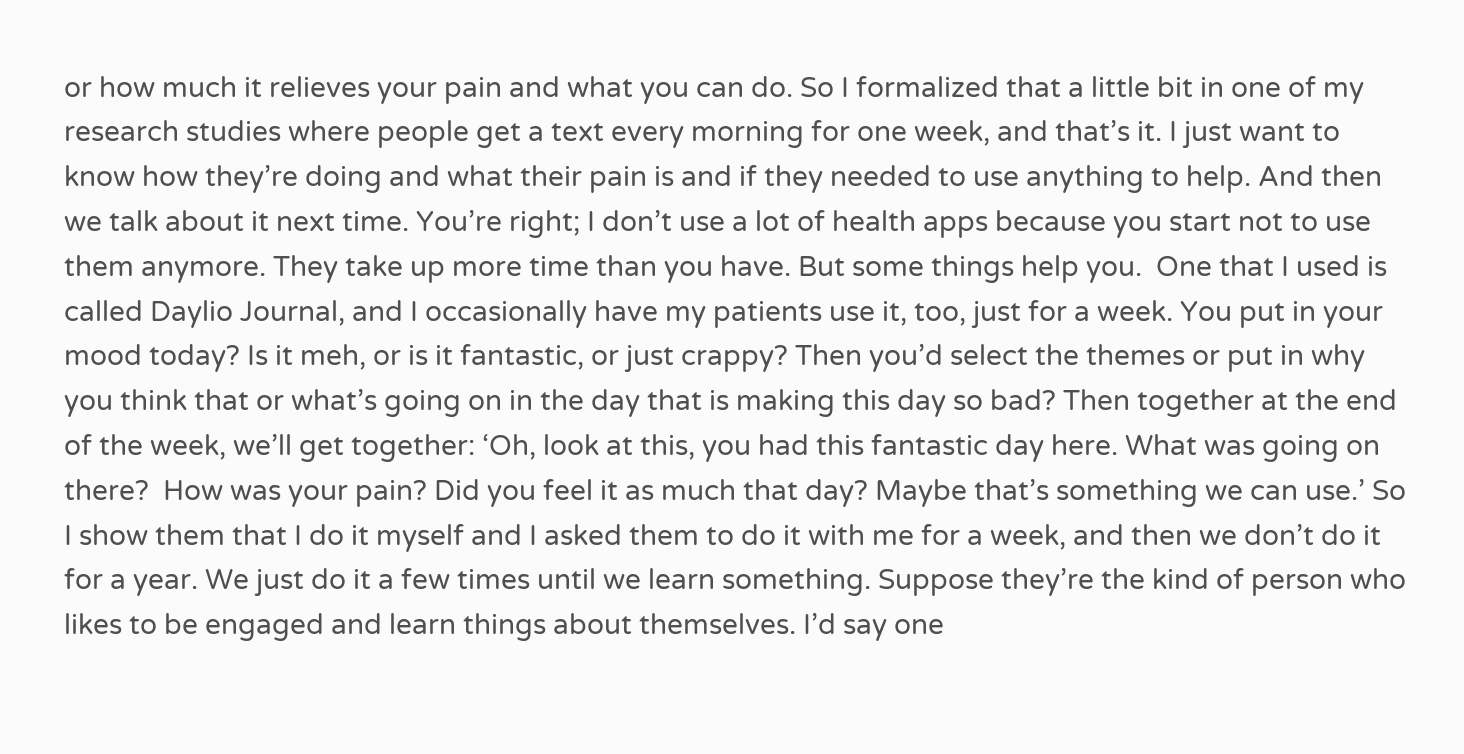or how much it relieves your pain and what you can do. So I formalized that a little bit in one of my research studies where people get a text every morning for one week, and that’s it. I just want to know how they’re doing and what their pain is and if they needed to use anything to help. And then we talk about it next time. You’re right; I don’t use a lot of health apps because you start not to use them anymore. They take up more time than you have. But some things help you.  One that I used is called Daylio Journal, and I occasionally have my patients use it, too, just for a week. You put in your mood today? Is it meh, or is it fantastic, or just crappy? Then you’d select the themes or put in why you think that or what’s going on in the day that is making this day so bad? Then together at the end of the week, we’ll get together: ‘Oh, look at this, you had this fantastic day here. What was going on there?  How was your pain? Did you feel it as much that day? Maybe that’s something we can use.’ So I show them that I do it myself and I asked them to do it with me for a week, and then we don’t do it for a year. We just do it a few times until we learn something. Suppose they’re the kind of person who likes to be engaged and learn things about themselves. I’d say one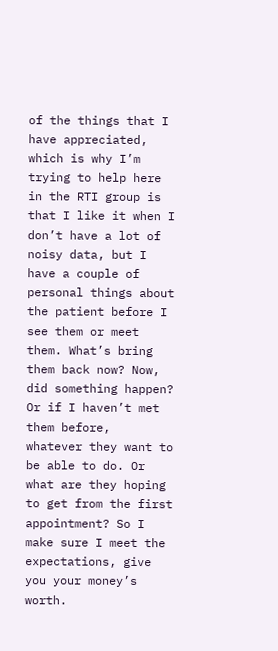of the things that I have appreciated, which is why I’m trying to help here in the RTI group is that I like it when I don’t have a lot of noisy data, but I have a couple of personal things about the patient before I see them or meet them. What’s bring them back now? Now, did something happen? Or if I haven’t met them before,  whatever they want to be able to do. Or what are they hoping to get from the first appointment? So I make sure I meet the expectations, give you your money’s worth.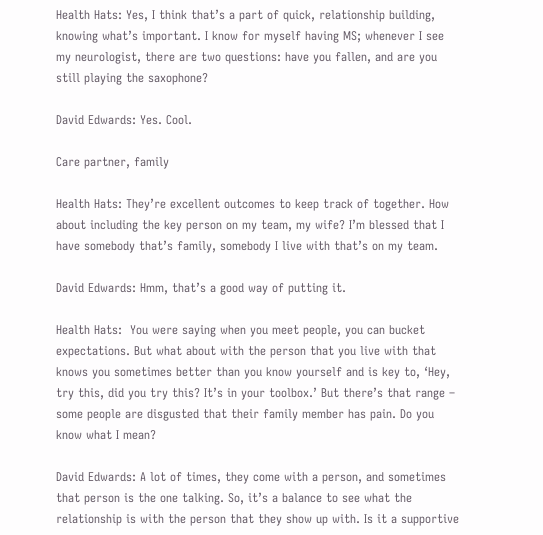Health Hats: Yes, I think that’s a part of quick, relationship building, knowing what’s important. I know for myself having MS; whenever I see my neurologist, there are two questions: have you fallen, and are you still playing the saxophone?

David Edwards: Yes. Cool.

Care partner, family

Health Hats: They’re excellent outcomes to keep track of together. How about including the key person on my team, my wife? I’m blessed that I have somebody that’s family, somebody I live with that’s on my team.

David Edwards: Hmm, that’s a good way of putting it.

Health Hats:  You were saying when you meet people, you can bucket expectations. But what about with the person that you live with that knows you sometimes better than you know yourself and is key to, ‘Hey, try this, did you try this? It’s in your toolbox.’ But there’s that range – some people are disgusted that their family member has pain. Do you know what I mean?

David Edwards: A lot of times, they come with a person, and sometimes that person is the one talking. So, it’s a balance to see what the relationship is with the person that they show up with. Is it a supportive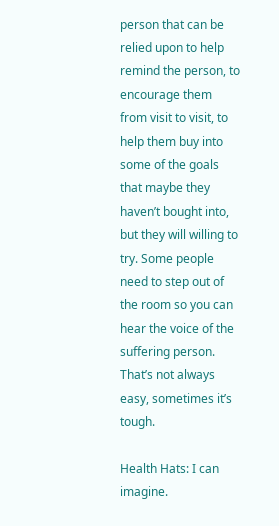person that can be relied upon to help remind the person, to encourage them from visit to visit, to help them buy into some of the goals that maybe they haven’t bought into, but they will willing to try. Some people need to step out of the room so you can hear the voice of the suffering person. That’s not always easy, sometimes it’s tough.

Health Hats: I can imagine.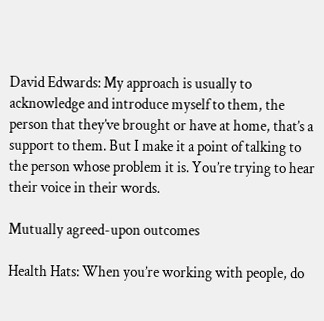David Edwards: My approach is usually to acknowledge and introduce myself to them, the person that they’ve brought or have at home, that’s a support to them. But I make it a point of talking to the person whose problem it is. You’re trying to hear their voice in their words.

Mutually agreed-upon outcomes

Health Hats: When you’re working with people, do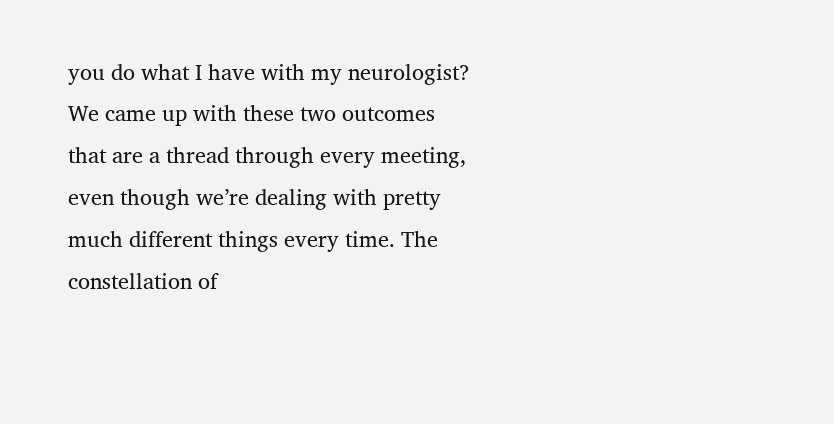you do what I have with my neurologist? We came up with these two outcomes that are a thread through every meeting, even though we’re dealing with pretty much different things every time. The constellation of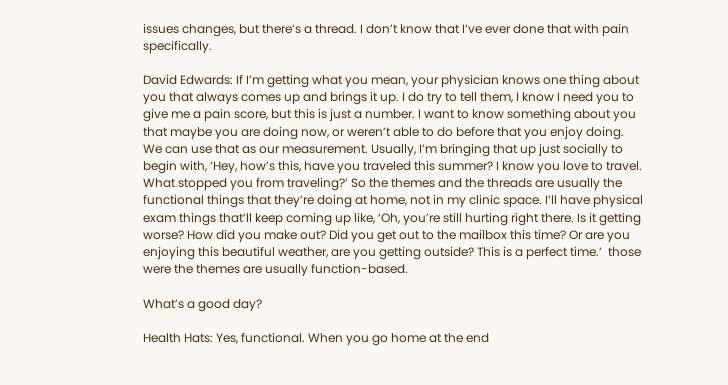issues changes, but there’s a thread. I don’t know that I’ve ever done that with pain specifically.

David Edwards: If I’m getting what you mean, your physician knows one thing about you that always comes up and brings it up. I do try to tell them, I know I need you to give me a pain score, but this is just a number. I want to know something about you that maybe you are doing now, or weren’t able to do before that you enjoy doing. We can use that as our measurement. Usually, I’m bringing that up just socially to begin with, ‘Hey, how’s this, have you traveled this summer? I know you love to travel. What stopped you from traveling?’ So the themes and the threads are usually the functional things that they’re doing at home, not in my clinic space. I’ll have physical exam things that’ll keep coming up like, ‘Oh, you’re still hurting right there. Is it getting worse? How did you make out? Did you get out to the mailbox this time? Or are you enjoying this beautiful weather, are you getting outside? This is a perfect time.’  those were the themes are usually function-based.

What’s a good day?

Health Hats: Yes, functional. When you go home at the end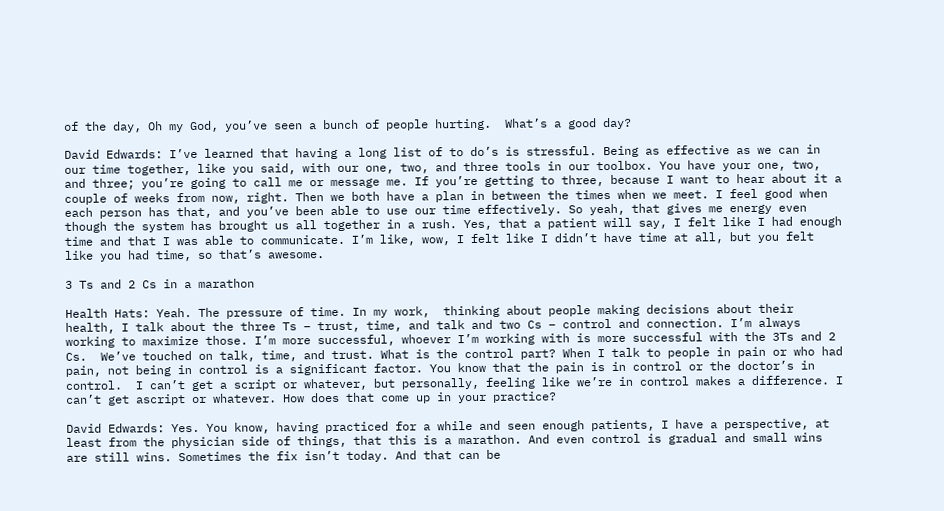of the day, Oh my God, you’ve seen a bunch of people hurting.  What’s a good day?

David Edwards: I’ve learned that having a long list of to do’s is stressful. Being as effective as we can in our time together, like you said, with our one, two, and three tools in our toolbox. You have your one, two, and three; you’re going to call me or message me. If you’re getting to three, because I want to hear about it a couple of weeks from now, right. Then we both have a plan in between the times when we meet. I feel good when each person has that, and you’ve been able to use our time effectively. So yeah, that gives me energy even though the system has brought us all together in a rush. Yes, that a patient will say, I felt like I had enough time and that I was able to communicate. I’m like, wow, I felt like I didn’t have time at all, but you felt like you had time, so that’s awesome.

3 Ts and 2 Cs in a marathon

Health Hats: Yeah. The pressure of time. In my work,  thinking about people making decisions about their health, I talk about the three Ts – trust, time, and talk and two Cs – control and connection. I’m always working to maximize those. I’m more successful, whoever I’m working with is more successful with the 3Ts and 2 Cs.  We’ve touched on talk, time, and trust. What is the control part? When I talk to people in pain or who had pain, not being in control is a significant factor. You know that the pain is in control or the doctor’s in control.  I can’t get a script or whatever, but personally, feeling like we’re in control makes a difference. I can’t get ascript or whatever. How does that come up in your practice?

David Edwards: Yes. You know, having practiced for a while and seen enough patients, I have a perspective, at least from the physician side of things, that this is a marathon. And even control is gradual and small wins are still wins. Sometimes the fix isn’t today. And that can be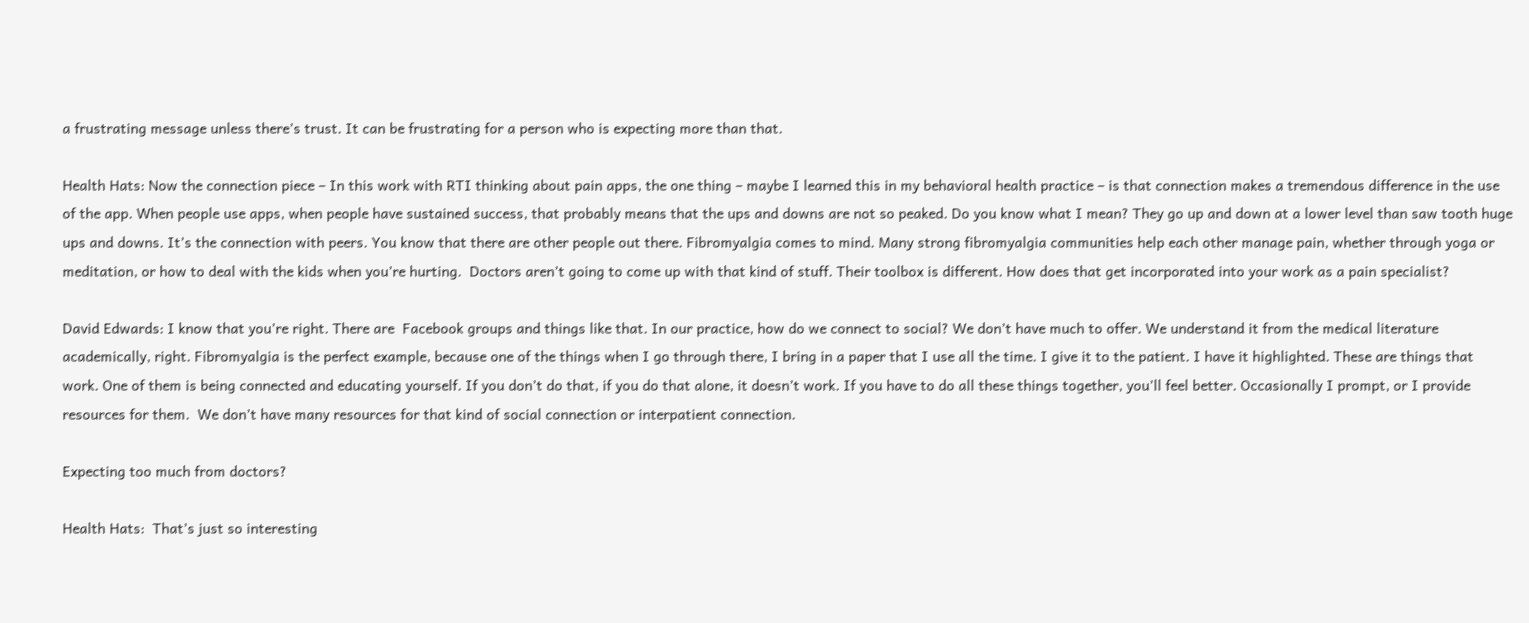a frustrating message unless there’s trust. It can be frustrating for a person who is expecting more than that.

Health Hats: Now the connection piece – In this work with RTI thinking about pain apps, the one thing – maybe I learned this in my behavioral health practice – is that connection makes a tremendous difference in the use of the app. When people use apps, when people have sustained success, that probably means that the ups and downs are not so peaked. Do you know what I mean? They go up and down at a lower level than saw tooth huge ups and downs. It’s the connection with peers. You know that there are other people out there. Fibromyalgia comes to mind. Many strong fibromyalgia communities help each other manage pain, whether through yoga or meditation, or how to deal with the kids when you’re hurting.  Doctors aren’t going to come up with that kind of stuff. Their toolbox is different. How does that get incorporated into your work as a pain specialist?

David Edwards: I know that you’re right. There are  Facebook groups and things like that. In our practice, how do we connect to social? We don’t have much to offer. We understand it from the medical literature academically, right. Fibromyalgia is the perfect example, because one of the things when I go through there, I bring in a paper that I use all the time. I give it to the patient. I have it highlighted. These are things that work. One of them is being connected and educating yourself. If you don’t do that, if you do that alone, it doesn’t work. If you have to do all these things together, you’ll feel better. Occasionally I prompt, or I provide resources for them.  We don’t have many resources for that kind of social connection or interpatient connection.

Expecting too much from doctors?

Health Hats:  That’s just so interesting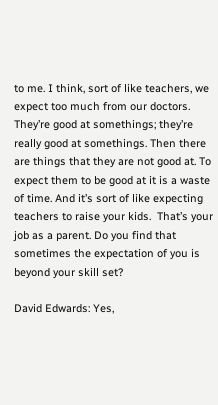to me. I think, sort of like teachers, we expect too much from our doctors.  They’re good at somethings; they’re really good at somethings. Then there are things that they are not good at. To expect them to be good at it is a waste of time. And it’s sort of like expecting teachers to raise your kids.  That’s your job as a parent. Do you find that sometimes the expectation of you is beyond your skill set?

David Edwards: Yes,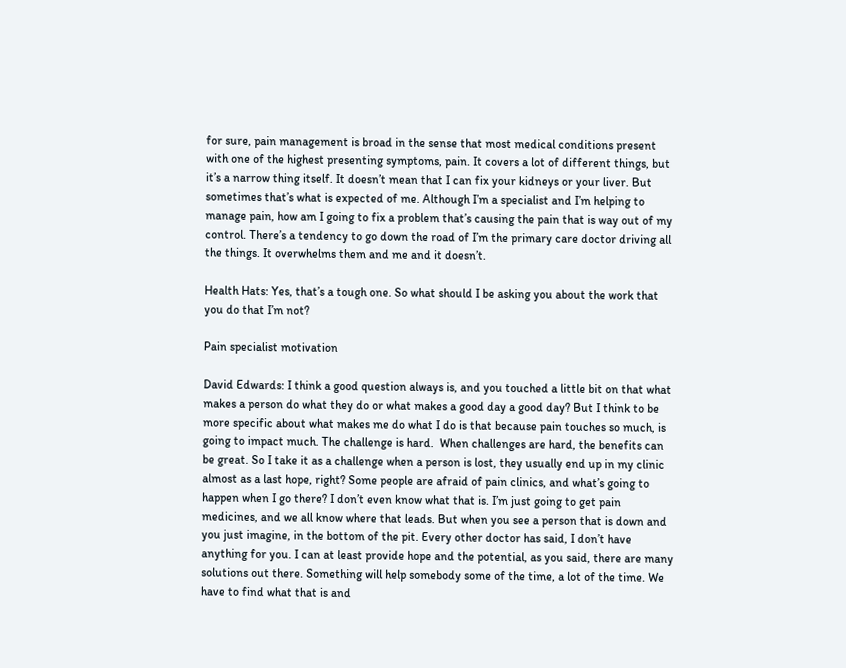for sure, pain management is broad in the sense that most medical conditions present with one of the highest presenting symptoms, pain. It covers a lot of different things, but it’s a narrow thing itself. It doesn’t mean that I can fix your kidneys or your liver. But sometimes that’s what is expected of me. Although I’m a specialist and I’m helping to manage pain, how am I going to fix a problem that’s causing the pain that is way out of my control. There’s a tendency to go down the road of I’m the primary care doctor driving all the things. It overwhelms them and me and it doesn’t.

Health Hats: Yes, that’s a tough one. So what should I be asking you about the work that you do that I’m not?

Pain specialist motivation

David Edwards: I think a good question always is, and you touched a little bit on that what makes a person do what they do or what makes a good day a good day? But I think to be more specific about what makes me do what I do is that because pain touches so much, is going to impact much. The challenge is hard.  When challenges are hard, the benefits can be great. So I take it as a challenge when a person is lost, they usually end up in my clinic almost as a last hope, right? Some people are afraid of pain clinics, and what’s going to happen when I go there? I don’t even know what that is. I’m just going to get pain medicines, and we all know where that leads. But when you see a person that is down and you just imagine, in the bottom of the pit. Every other doctor has said, I don’t have anything for you. I can at least provide hope and the potential, as you said, there are many solutions out there. Something will help somebody some of the time, a lot of the time. We have to find what that is and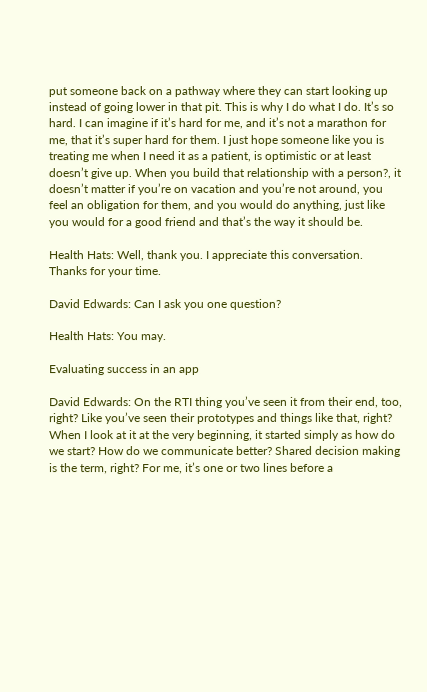put someone back on a pathway where they can start looking up instead of going lower in that pit. This is why I do what I do. It’s so hard. I can imagine if it’s hard for me, and it’s not a marathon for me, that it’s super hard for them. I just hope someone like you is treating me when I need it as a patient, is optimistic or at least doesn’t give up. When you build that relationship with a person?, it doesn’t matter if you’re on vacation and you’re not around, you feel an obligation for them, and you would do anything, just like you would for a good friend and that’s the way it should be.

Health Hats: Well, thank you. I appreciate this conversation. Thanks for your time.

David Edwards: Can I ask you one question?

Health Hats: You may.

Evaluating success in an app

David Edwards: On the RTI thing you’ve seen it from their end, too, right? Like you’ve seen their prototypes and things like that, right?  When I look at it at the very beginning, it started simply as how do we start? How do we communicate better? Shared decision making is the term, right? For me, it’s one or two lines before a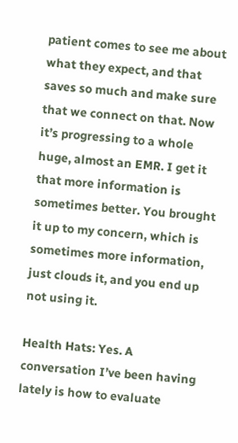patient comes to see me about what they expect, and that saves so much and make sure that we connect on that. Now it’s progressing to a whole huge, almost an EMR. I get it that more information is sometimes better. You brought it up to my concern, which is sometimes more information, just clouds it, and you end up not using it.

Health Hats: Yes. A conversation I’ve been having lately is how to evaluate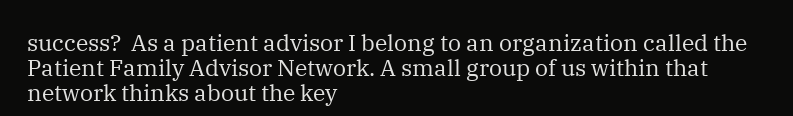success?  As a patient advisor I belong to an organization called the Patient Family Advisor Network. A small group of us within that network thinks about the key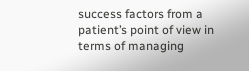success factors from a patient’s point of view in terms of managing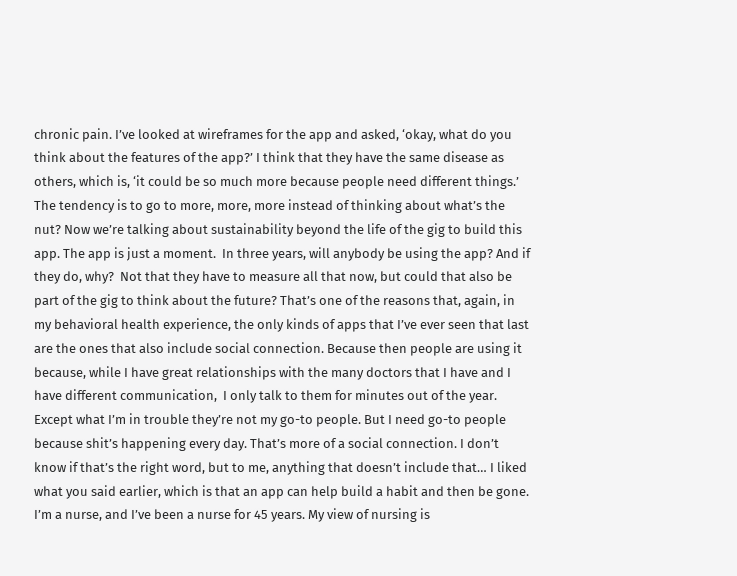chronic pain. I’ve looked at wireframes for the app and asked, ‘okay, what do you think about the features of the app?’ I think that they have the same disease as others, which is, ‘it could be so much more because people need different things.’ The tendency is to go to more, more, more instead of thinking about what’s the nut? Now we’re talking about sustainability beyond the life of the gig to build this app. The app is just a moment.  In three years, will anybody be using the app? And if they do, why?  Not that they have to measure all that now, but could that also be part of the gig to think about the future? That’s one of the reasons that, again, in my behavioral health experience, the only kinds of apps that I’ve ever seen that last are the ones that also include social connection. Because then people are using it because, while I have great relationships with the many doctors that I have and I have different communication,  I only talk to them for minutes out of the year. Except what I’m in trouble they’re not my go-to people. But I need go-to people because shit’s happening every day. That’s more of a social connection. I don’t know if that’s the right word, but to me, anything that doesn’t include that… I liked what you said earlier, which is that an app can help build a habit and then be gone. I’m a nurse, and I’ve been a nurse for 45 years. My view of nursing is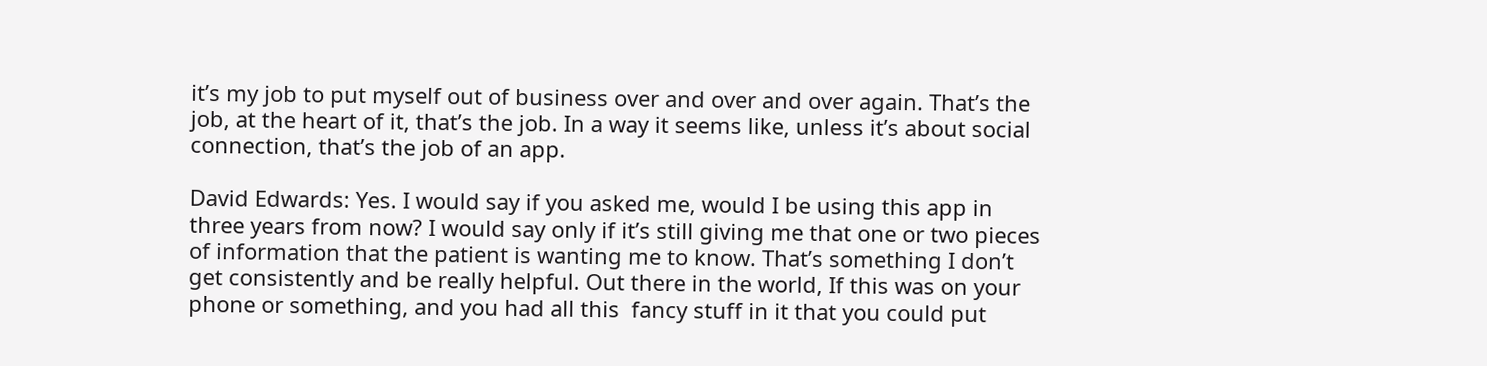it’s my job to put myself out of business over and over and over again. That’s the job, at the heart of it, that’s the job. In a way it seems like, unless it’s about social connection, that’s the job of an app.

David Edwards: Yes. I would say if you asked me, would I be using this app in three years from now? I would say only if it’s still giving me that one or two pieces of information that the patient is wanting me to know. That’s something I don’t get consistently and be really helpful. Out there in the world, If this was on your phone or something, and you had all this  fancy stuff in it that you could put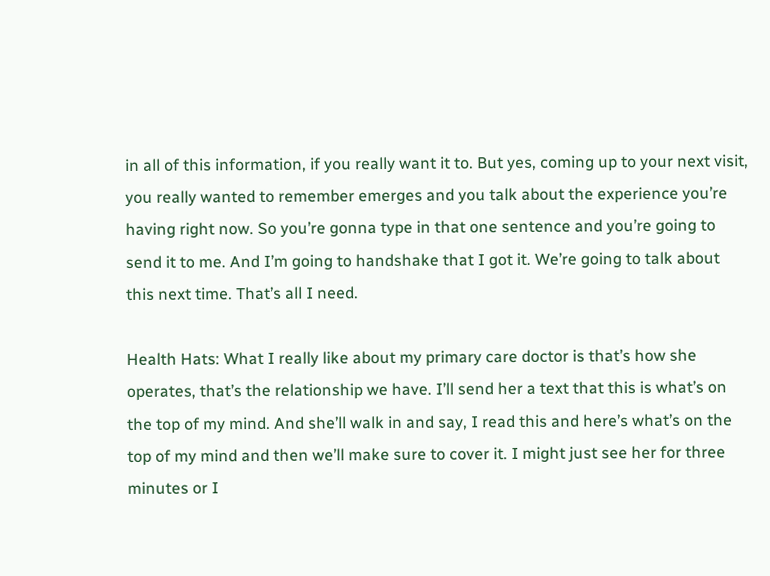in all of this information, if you really want it to. But yes, coming up to your next visit, you really wanted to remember emerges and you talk about the experience you’re having right now. So you’re gonna type in that one sentence and you’re going to send it to me. And I’m going to handshake that I got it. We’re going to talk about this next time. That’s all I need.

Health Hats: What I really like about my primary care doctor is that’s how she operates, that’s the relationship we have. I’ll send her a text that this is what’s on the top of my mind. And she’ll walk in and say, I read this and here’s what’s on the top of my mind and then we’ll make sure to cover it. I might just see her for three minutes or I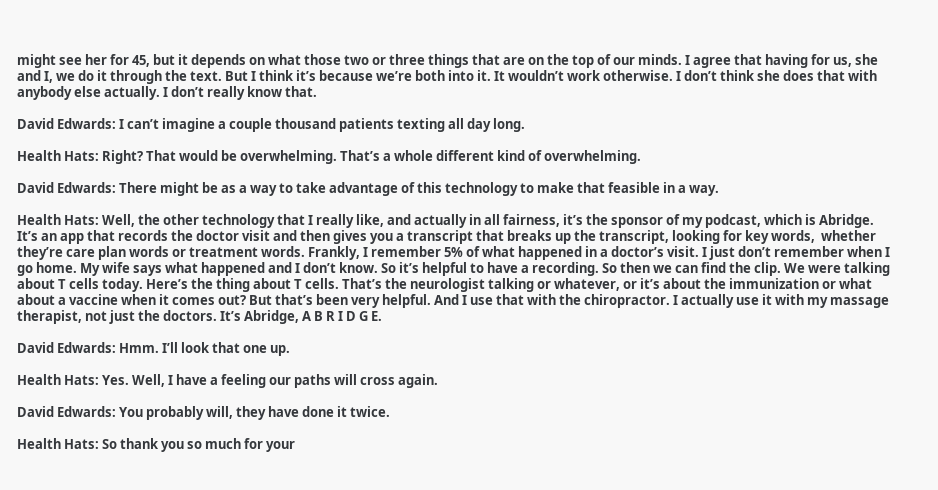might see her for 45, but it depends on what those two or three things that are on the top of our minds. I agree that having for us, she and I, we do it through the text. But I think it’s because we’re both into it. It wouldn’t work otherwise. I don’t think she does that with anybody else actually. I don’t really know that.

David Edwards: I can’t imagine a couple thousand patients texting all day long.

Health Hats: Right? That would be overwhelming. That’s a whole different kind of overwhelming.

David Edwards: There might be as a way to take advantage of this technology to make that feasible in a way.

Health Hats: Well, the other technology that I really like, and actually in all fairness, it’s the sponsor of my podcast, which is Abridge. It’s an app that records the doctor visit and then gives you a transcript that breaks up the transcript, looking for key words,  whether they’re care plan words or treatment words. Frankly, I remember 5% of what happened in a doctor’s visit. I just don’t remember when I go home. My wife says what happened and I don’t know. So it’s helpful to have a recording. So then we can find the clip. We were talking about T cells today. Here’s the thing about T cells. That’s the neurologist talking or whatever, or it’s about the immunization or what about a vaccine when it comes out? But that’s been very helpful. And I use that with the chiropractor. I actually use it with my massage therapist, not just the doctors. It’s Abridge, A B R I D G E.

David Edwards: Hmm. I’ll look that one up.

Health Hats: Yes. Well, I have a feeling our paths will cross again.

David Edwards: You probably will, they have done it twice.

Health Hats: So thank you so much for your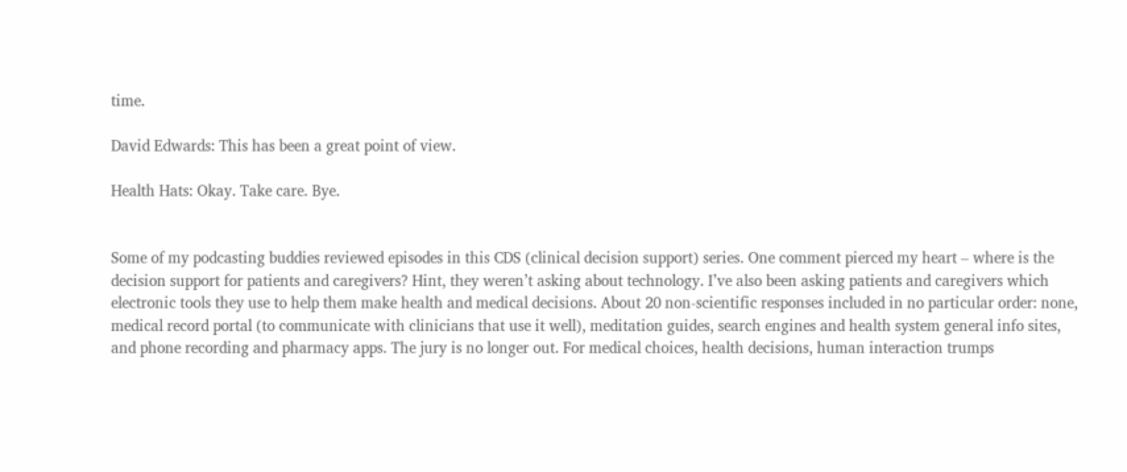time.

David Edwards: This has been a great point of view.

Health Hats: Okay. Take care. Bye.


Some of my podcasting buddies reviewed episodes in this CDS (clinical decision support) series. One comment pierced my heart – where is the decision support for patients and caregivers? Hint, they weren’t asking about technology. I’ve also been asking patients and caregivers which electronic tools they use to help them make health and medical decisions. About 20 non-scientific responses included in no particular order: none, medical record portal (to communicate with clinicians that use it well), meditation guides, search engines and health system general info sites, and phone recording and pharmacy apps. The jury is no longer out. For medical choices, health decisions, human interaction trumps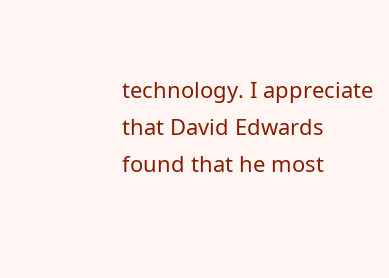technology. I appreciate that David Edwards found that he most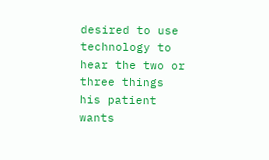desired to use technology to hear the two or three things his patient wants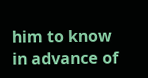him to know in advance of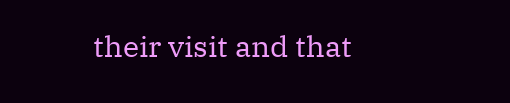their visit and that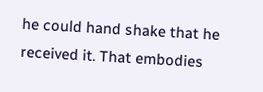he could hand shake that he received it. That embodies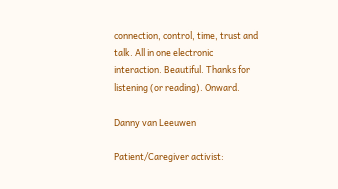connection, control, time, trust and talk. All in one electronic interaction. Beautiful. Thanks for listening (or reading). Onward.

Danny van Leeuwen

Patient/Caregiver activist: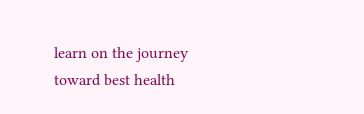learn on the journey toward best health